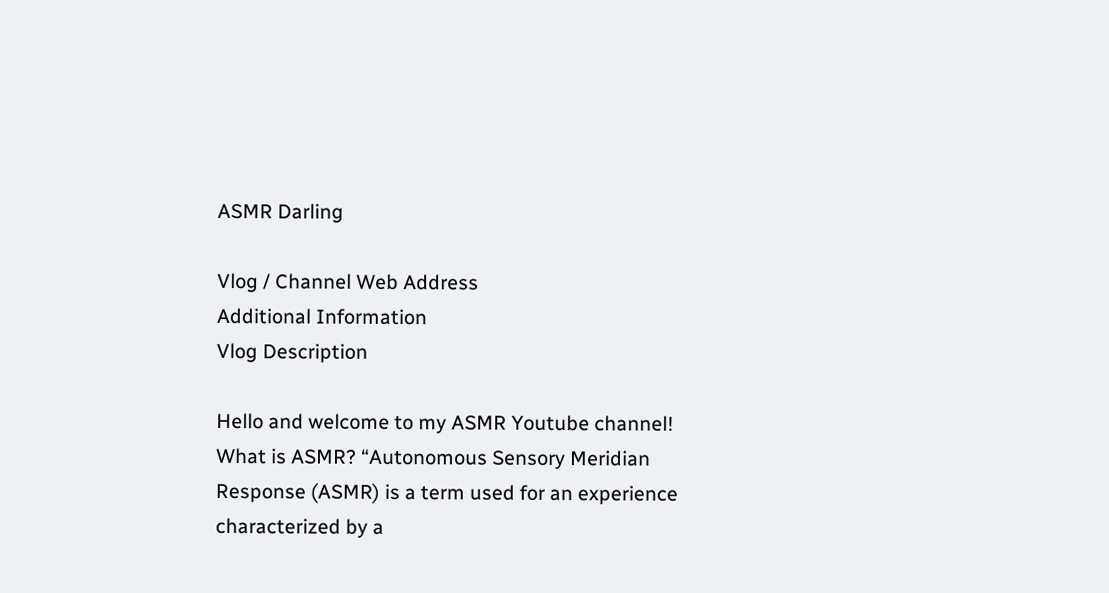ASMR Darling

Vlog / Channel Web Address
Additional Information
Vlog Description

Hello and welcome to my ASMR Youtube channel! What is ASMR? “Autonomous Sensory Meridian Response (ASMR) is a term used for an experience characterized by a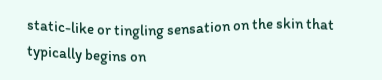static-like or tingling sensation on the skin that typically begins on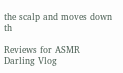the scalp and moves down th

Reviews for ASMR Darling Vlog